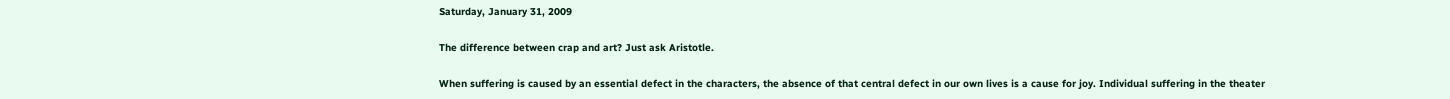Saturday, January 31, 2009

The difference between crap and art? Just ask Aristotle.

When suffering is caused by an essential defect in the characters, the absence of that central defect in our own lives is a cause for joy. Individual suffering in the theater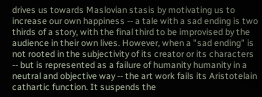drives us towards Maslovian stasis by motivating us to increase our own happiness -- a tale with a sad ending is two thirds of a story, with the final third to be improvised by the audience in their own lives. However, when a "sad ending" is not rooted in the subjectivity of its creator or its characters -- but is represented as a failure of humanity humanity in a neutral and objective way -- the art work fails its Aristotelain cathartic function. It suspends the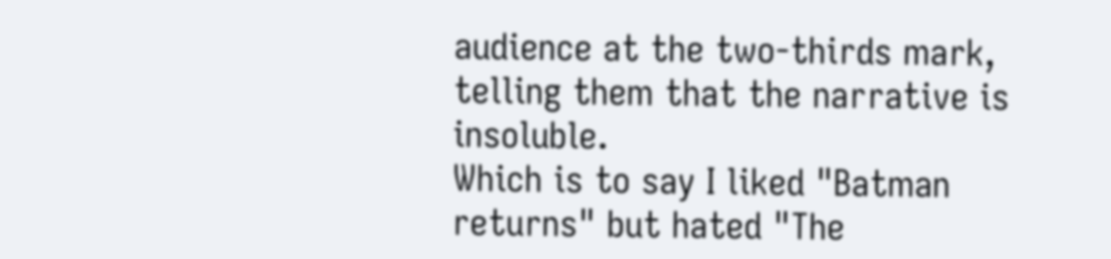audience at the two-thirds mark, telling them that the narrative is insoluble.
Which is to say I liked "Batman returns" but hated "The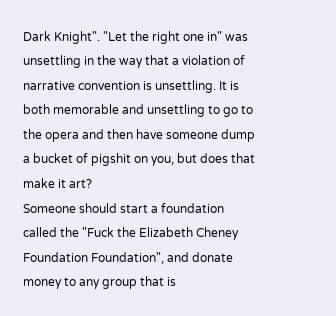Dark Knight". "Let the right one in" was unsettling in the way that a violation of narrative convention is unsettling. It is both memorable and unsettling to go to the opera and then have someone dump a bucket of pigshit on you, but does that make it art?
Someone should start a foundation called the "Fuck the Elizabeth Cheney Foundation Foundation", and donate money to any group that is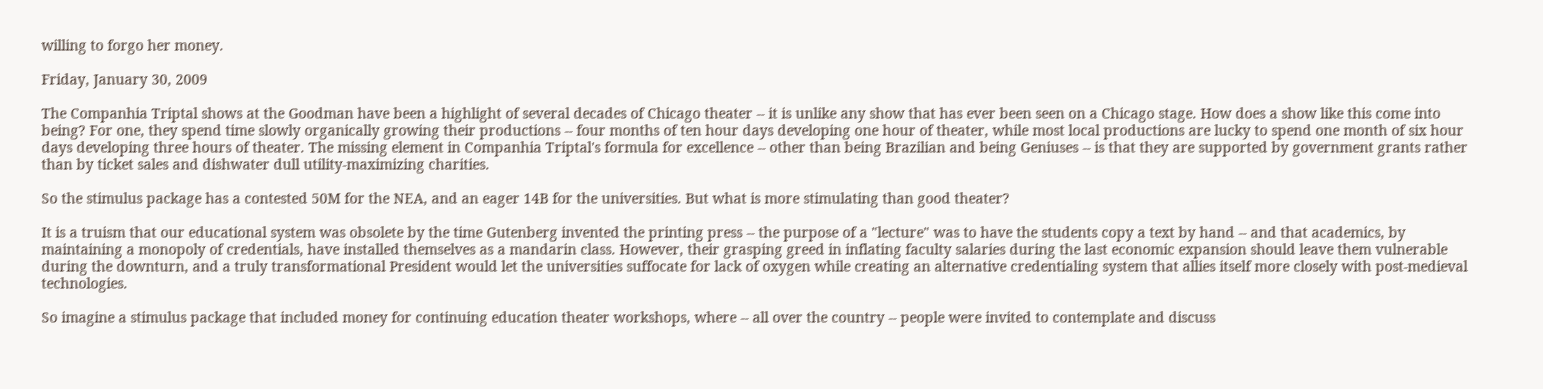willing to forgo her money.

Friday, January 30, 2009

The Companhia Triptal shows at the Goodman have been a highlight of several decades of Chicago theater -- it is unlike any show that has ever been seen on a Chicago stage. How does a show like this come into being? For one, they spend time slowly organically growing their productions -- four months of ten hour days developing one hour of theater, while most local productions are lucky to spend one month of six hour days developing three hours of theater. The missing element in Companhia Triptal's formula for excellence -- other than being Brazilian and being Geniuses -- is that they are supported by government grants rather than by ticket sales and dishwater dull utility-maximizing charities.

So the stimulus package has a contested 50M for the NEA, and an eager 14B for the universities. But what is more stimulating than good theater?

It is a truism that our educational system was obsolete by the time Gutenberg invented the printing press -- the purpose of a "lecture" was to have the students copy a text by hand -- and that academics, by maintaining a monopoly of credentials, have installed themselves as a mandarin class. However, their grasping greed in inflating faculty salaries during the last economic expansion should leave them vulnerable during the downturn, and a truly transformational President would let the universities suffocate for lack of oxygen while creating an alternative credentialing system that allies itself more closely with post-medieval technologies.

So imagine a stimulus package that included money for continuing education theater workshops, where -- all over the country -- people were invited to contemplate and discuss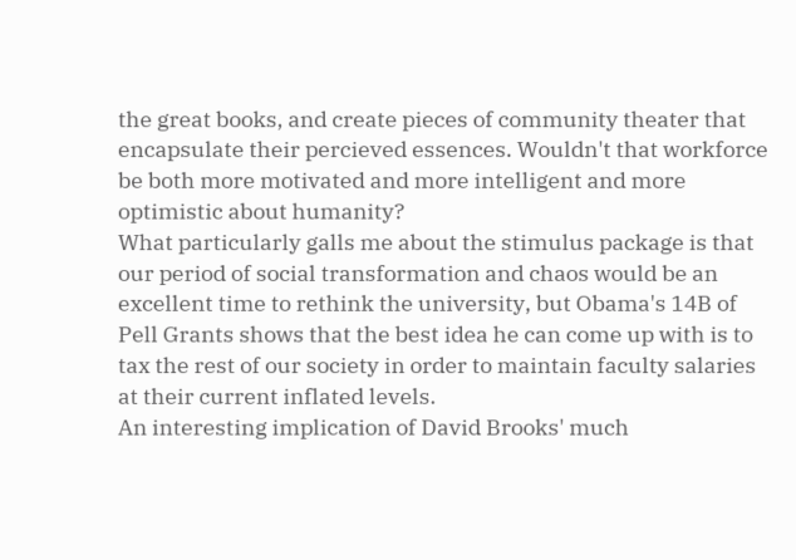the great books, and create pieces of community theater that encapsulate their percieved essences. Wouldn't that workforce be both more motivated and more intelligent and more optimistic about humanity?
What particularly galls me about the stimulus package is that our period of social transformation and chaos would be an excellent time to rethink the university, but Obama's 14B of Pell Grants shows that the best idea he can come up with is to tax the rest of our society in order to maintain faculty salaries at their current inflated levels.
An interesting implication of David Brooks' much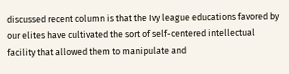discussed recent column is that the Ivy league educations favored by our elites have cultivated the sort of self-centered intellectual facility that allowed them to manipulate and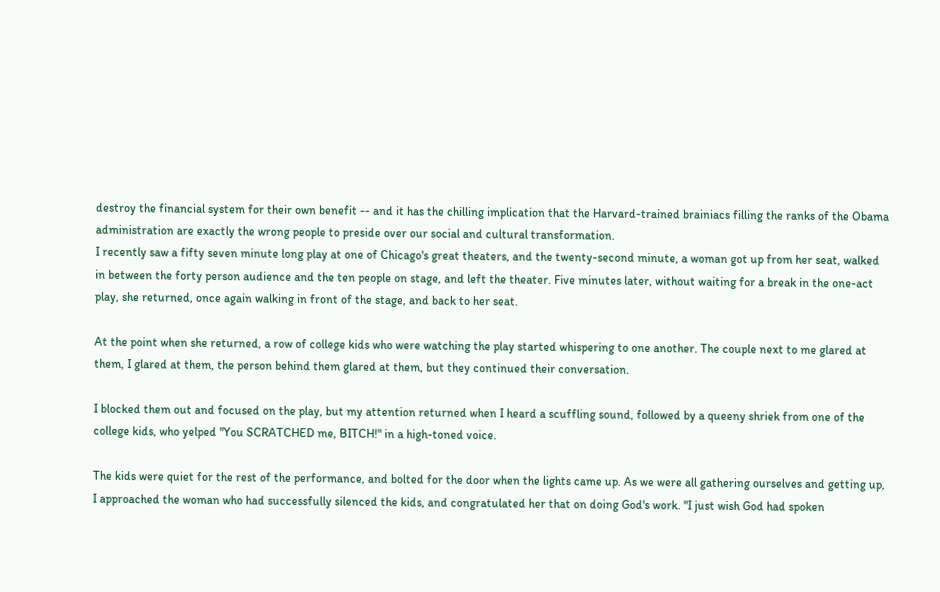destroy the financial system for their own benefit -- and it has the chilling implication that the Harvard-trained brainiacs filling the ranks of the Obama administration are exactly the wrong people to preside over our social and cultural transformation.
I recently saw a fifty seven minute long play at one of Chicago's great theaters, and the twenty-second minute, a woman got up from her seat, walked in between the forty person audience and the ten people on stage, and left the theater. Five minutes later, without waiting for a break in the one-act play, she returned, once again walking in front of the stage, and back to her seat.

At the point when she returned, a row of college kids who were watching the play started whispering to one another. The couple next to me glared at them, I glared at them, the person behind them glared at them, but they continued their conversation.

I blocked them out and focused on the play, but my attention returned when I heard a scuffling sound, followed by a queeny shriek from one of the college kids, who yelped "You SCRATCHED me, BITCH!" in a high-toned voice.

The kids were quiet for the rest of the performance, and bolted for the door when the lights came up. As we were all gathering ourselves and getting up, I approached the woman who had successfully silenced the kids, and congratulated her that on doing God's work. "I just wish God had spoken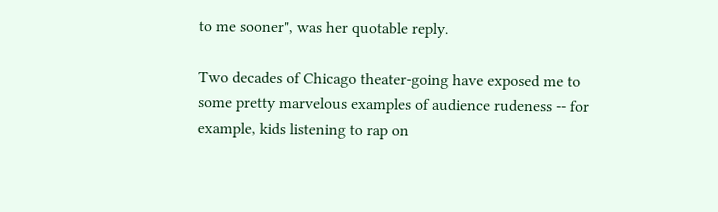to me sooner", was her quotable reply.

Two decades of Chicago theater-going have exposed me to some pretty marvelous examples of audience rudeness -- for example, kids listening to rap on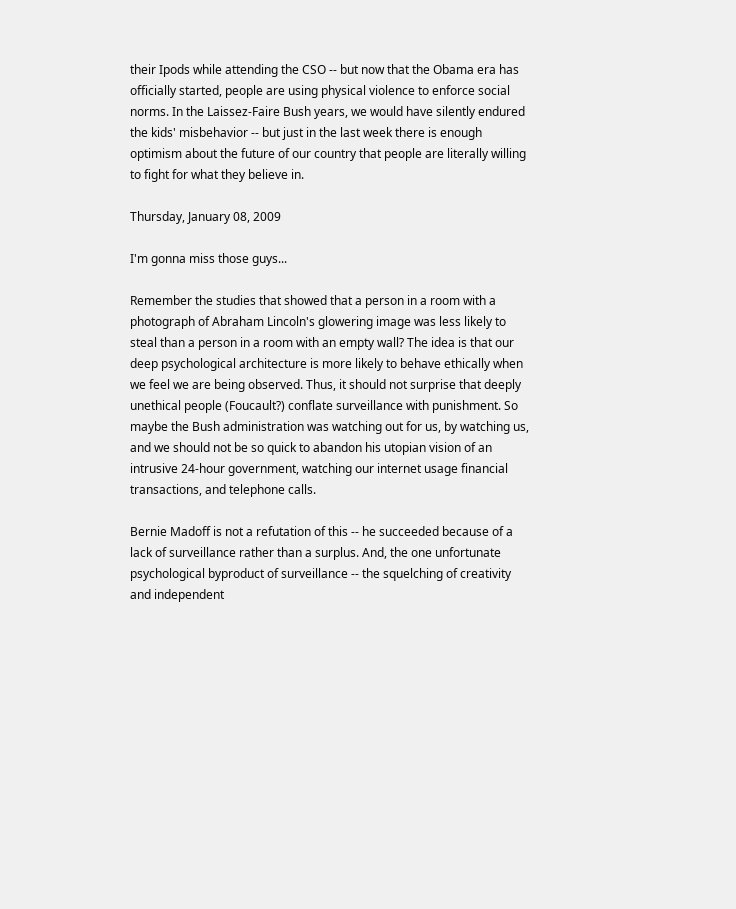their Ipods while attending the CSO -- but now that the Obama era has officially started, people are using physical violence to enforce social norms. In the Laissez-Faire Bush years, we would have silently endured the kids' misbehavior -- but just in the last week there is enough optimism about the future of our country that people are literally willing to fight for what they believe in.

Thursday, January 08, 2009

I'm gonna miss those guys...

Remember the studies that showed that a person in a room with a photograph of Abraham Lincoln's glowering image was less likely to steal than a person in a room with an empty wall? The idea is that our deep psychological architecture is more likely to behave ethically when we feel we are being observed. Thus, it should not surprise that deeply unethical people (Foucault?) conflate surveillance with punishment. So maybe the Bush administration was watching out for us, by watching us, and we should not be so quick to abandon his utopian vision of an intrusive 24-hour government, watching our internet usage financial transactions, and telephone calls.

Bernie Madoff is not a refutation of this -- he succeeded because of a lack of surveillance rather than a surplus. And, the one unfortunate psychological byproduct of surveillance -- the squelching of creativity and independent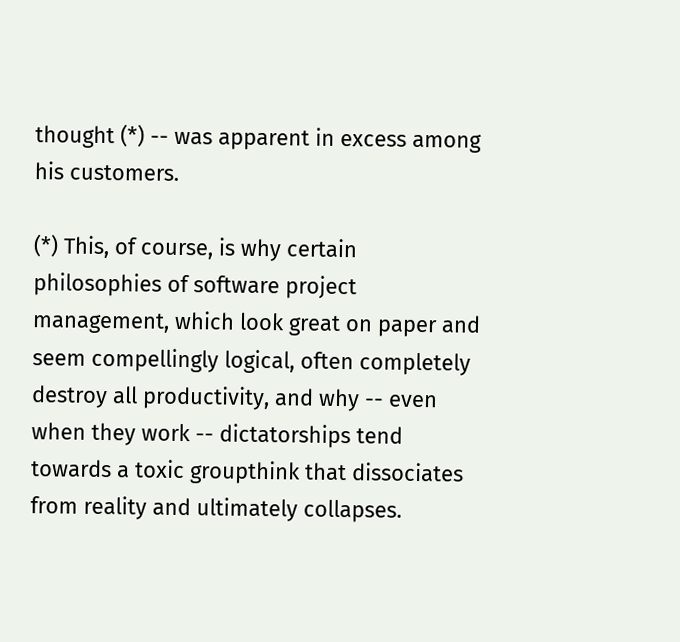thought (*) -- was apparent in excess among his customers.

(*) This, of course, is why certain philosophies of software project management, which look great on paper and seem compellingly logical, often completely destroy all productivity, and why -- even when they work -- dictatorships tend towards a toxic groupthink that dissociates from reality and ultimately collapses.